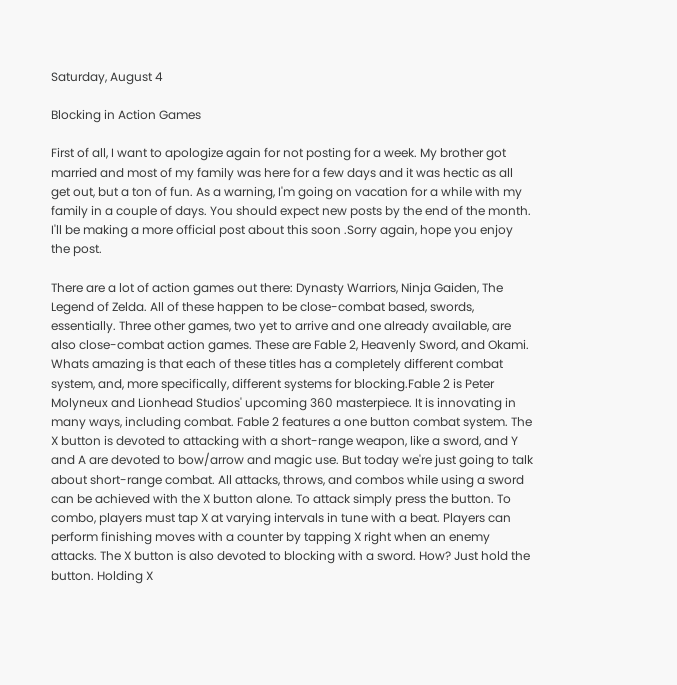Saturday, August 4

Blocking in Action Games

First of all, I want to apologize again for not posting for a week. My brother got married and most of my family was here for a few days and it was hectic as all get out, but a ton of fun. As a warning, I'm going on vacation for a while with my family in a couple of days. You should expect new posts by the end of the month. I'll be making a more official post about this soon .Sorry again, hope you enjoy the post.

There are a lot of action games out there: Dynasty Warriors, Ninja Gaiden, The Legend of Zelda. All of these happen to be close-combat based, swords, essentially. Three other games, two yet to arrive and one already available, are also close-combat action games. These are Fable 2, Heavenly Sword, and Okami. Whats amazing is that each of these titles has a completely different combat system, and, more specifically, different systems for blocking.Fable 2 is Peter Molyneux and Lionhead Studios' upcoming 360 masterpiece. It is innovating in many ways, including combat. Fable 2 features a one button combat system. The X button is devoted to attacking with a short-range weapon, like a sword, and Y and A are devoted to bow/arrow and magic use. But today we're just going to talk about short-range combat. All attacks, throws, and combos while using a sword can be achieved with the X button alone. To attack simply press the button. To combo, players must tap X at varying intervals in tune with a beat. Players can perform finishing moves with a counter by tapping X right when an enemy attacks. The X button is also devoted to blocking with a sword. How? Just hold the button. Holding X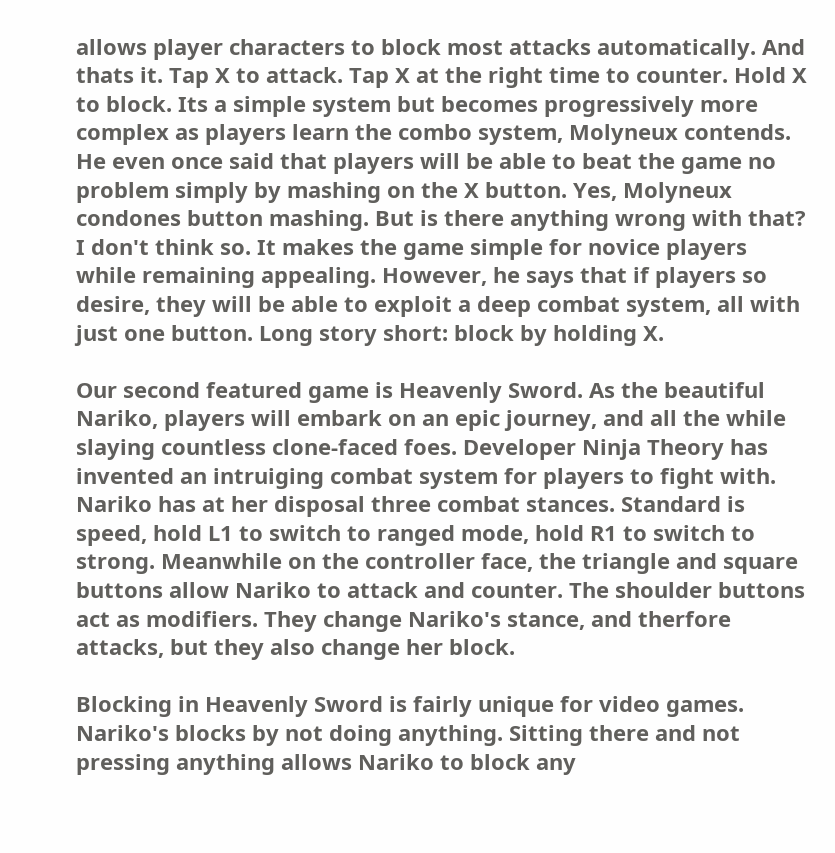allows player characters to block most attacks automatically. And thats it. Tap X to attack. Tap X at the right time to counter. Hold X to block. Its a simple system but becomes progressively more complex as players learn the combo system, Molyneux contends. He even once said that players will be able to beat the game no problem simply by mashing on the X button. Yes, Molyneux condones button mashing. But is there anything wrong with that? I don't think so. It makes the game simple for novice players while remaining appealing. However, he says that if players so desire, they will be able to exploit a deep combat system, all with just one button. Long story short: block by holding X.

Our second featured game is Heavenly Sword. As the beautiful Nariko, players will embark on an epic journey, and all the while slaying countless clone-faced foes. Developer Ninja Theory has invented an intruiging combat system for players to fight with. Nariko has at her disposal three combat stances. Standard is speed, hold L1 to switch to ranged mode, hold R1 to switch to strong. Meanwhile on the controller face, the triangle and square buttons allow Nariko to attack and counter. The shoulder buttons act as modifiers. They change Nariko's stance, and therfore attacks, but they also change her block.

Blocking in Heavenly Sword is fairly unique for video games. Nariko's blocks by not doing anything. Sitting there and not pressing anything allows Nariko to block any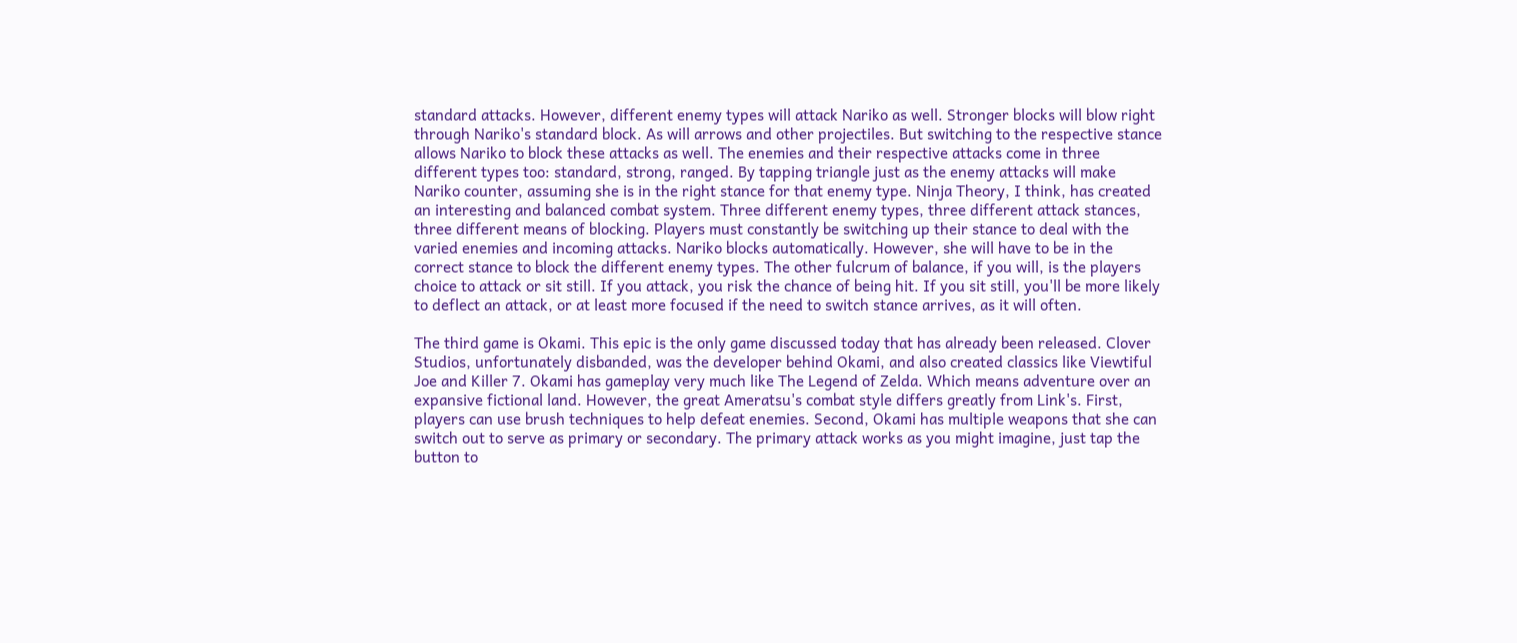standard attacks. However, different enemy types will attack Nariko as well. Stronger blocks will blow right through Nariko's standard block. As will arrows and other projectiles. But switching to the respective stance allows Nariko to block these attacks as well. The enemies and their respective attacks come in three different types too: standard, strong, ranged. By tapping triangle just as the enemy attacks will make Nariko counter, assuming she is in the right stance for that enemy type. Ninja Theory, I think, has created an interesting and balanced combat system. Three different enemy types, three different attack stances, three different means of blocking. Players must constantly be switching up their stance to deal with the varied enemies and incoming attacks. Nariko blocks automatically. However, she will have to be in the correct stance to block the different enemy types. The other fulcrum of balance, if you will, is the players choice to attack or sit still. If you attack, you risk the chance of being hit. If you sit still, you'll be more likely to deflect an attack, or at least more focused if the need to switch stance arrives, as it will often.

The third game is Okami. This epic is the only game discussed today that has already been released. Clover Studios, unfortunately disbanded, was the developer behind Okami, and also created classics like Viewtiful Joe and Killer 7. Okami has gameplay very much like The Legend of Zelda. Which means adventure over an expansive fictional land. However, the great Ameratsu's combat style differs greatly from Link's. First, players can use brush techniques to help defeat enemies. Second, Okami has multiple weapons that she can switch out to serve as primary or secondary. The primary attack works as you might imagine, just tap the button to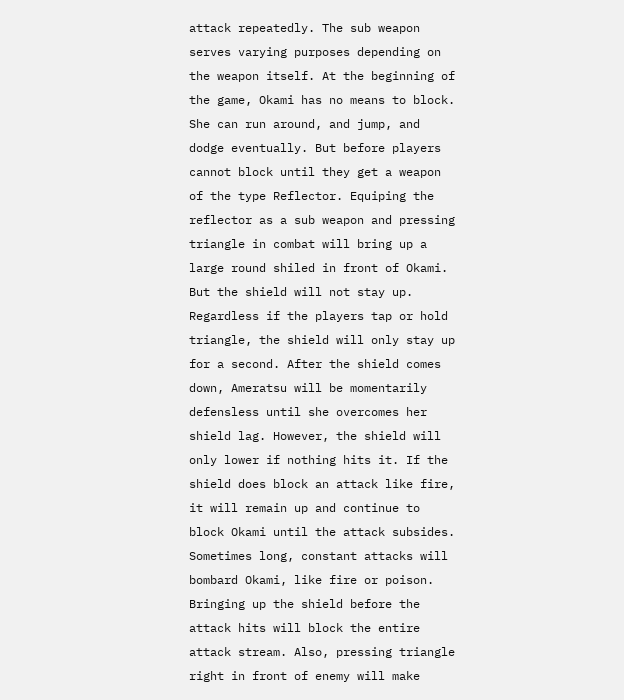attack repeatedly. The sub weapon serves varying purposes depending on the weapon itself. At the beginning of the game, Okami has no means to block. She can run around, and jump, and dodge eventually. But before players cannot block until they get a weapon of the type Reflector. Equiping the reflector as a sub weapon and pressing triangle in combat will bring up a large round shiled in front of Okami. But the shield will not stay up. Regardless if the players tap or hold triangle, the shield will only stay up for a second. After the shield comes down, Ameratsu will be momentarily defensless until she overcomes her shield lag. However, the shield will only lower if nothing hits it. If the shield does block an attack like fire, it will remain up and continue to block Okami until the attack subsides. Sometimes long, constant attacks will bombard Okami, like fire or poison. Bringing up the shield before the attack hits will block the entire attack stream. Also, pressing triangle right in front of enemy will make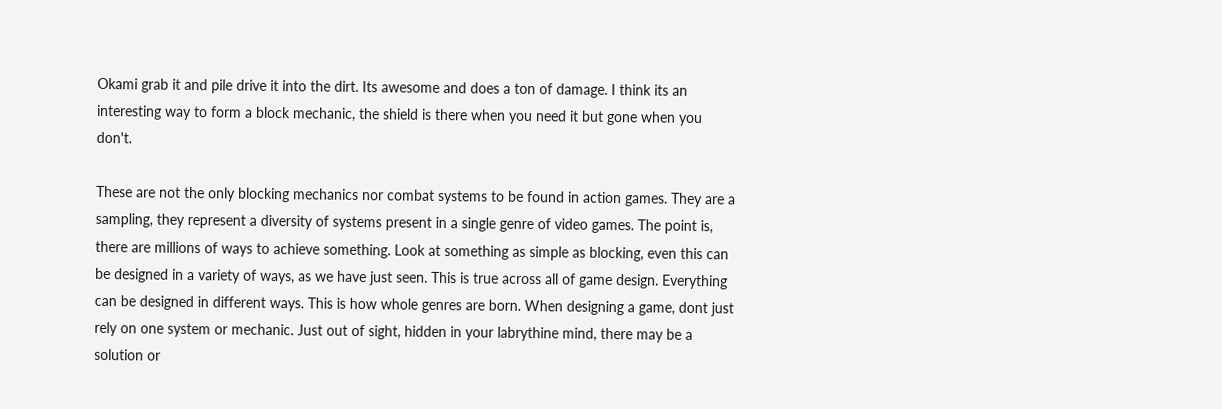Okami grab it and pile drive it into the dirt. Its awesome and does a ton of damage. I think its an interesting way to form a block mechanic, the shield is there when you need it but gone when you don't.

These are not the only blocking mechanics nor combat systems to be found in action games. They are a sampling, they represent a diversity of systems present in a single genre of video games. The point is, there are millions of ways to achieve something. Look at something as simple as blocking, even this can be designed in a variety of ways, as we have just seen. This is true across all of game design. Everything can be designed in different ways. This is how whole genres are born. When designing a game, dont just rely on one system or mechanic. Just out of sight, hidden in your labrythine mind, there may be a solution or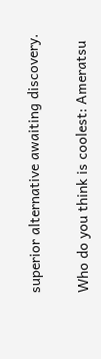superior alternative awaiting discovery.

Who do you think is coolest: Ameratsu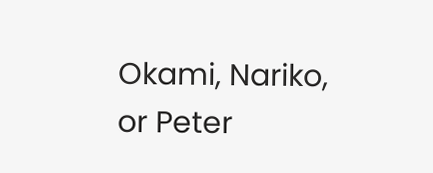Okami, Nariko, or Peter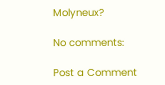Molyneux?

No comments:

Post a Comment